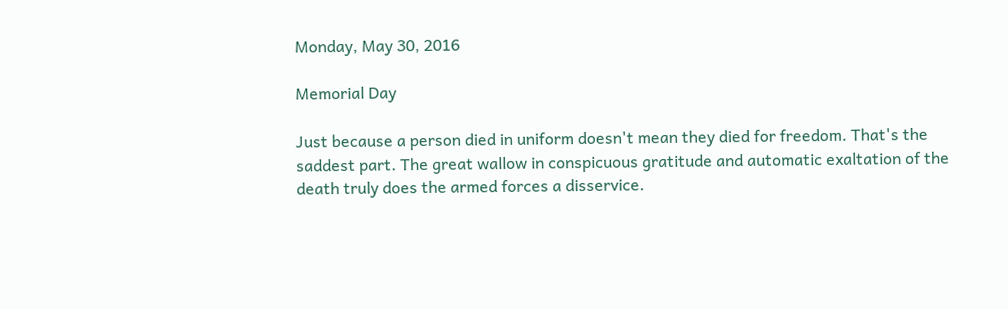Monday, May 30, 2016

Memorial Day

Just because a person died in uniform doesn't mean they died for freedom. That's the saddest part. The great wallow in conspicuous gratitude and automatic exaltation of the death truly does the armed forces a disservice.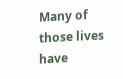Many of those lives have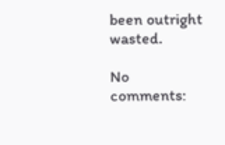been outright wasted.

No comments: